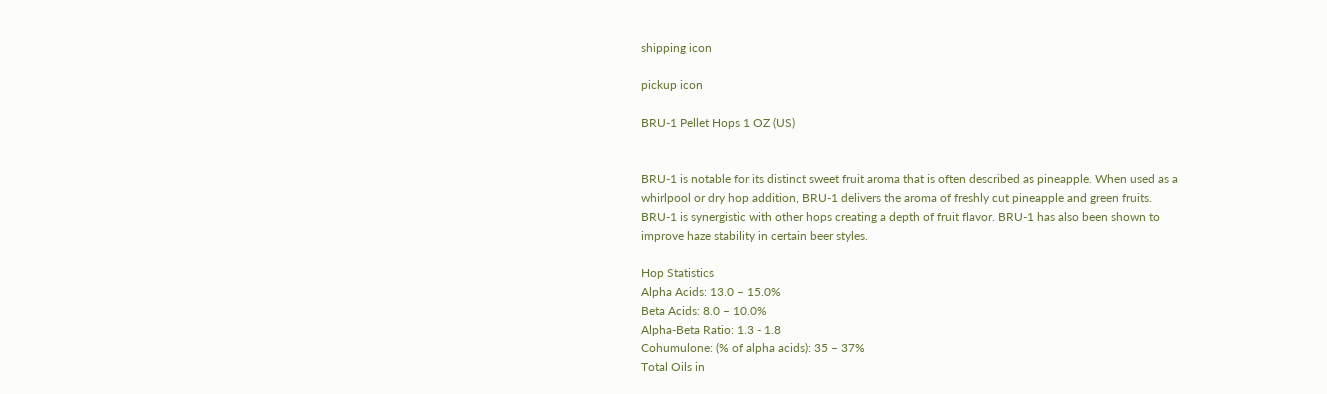shipping icon

pickup icon

BRU-1 Pellet Hops 1 OZ (US)


BRU-1 is notable for its distinct sweet fruit aroma that is often described as pineapple. When used as a whirlpool or dry hop addition, BRU-1 delivers the aroma of freshly cut pineapple and green fruits. BRU-1 is synergistic with other hops creating a depth of fruit flavor. BRU-1 has also been shown to improve haze stability in certain beer styles.

Hop Statistics
Alpha Acids: 13.0 – 15.0%
Beta Acids: 8.0 – 10.0%
Alpha-Beta Ratio: 1.3 - 1.8
Cohumulone: (% of alpha acids): 35 – 37%
Total Oils in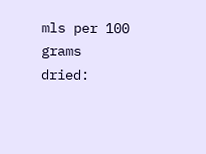mls per 100 grams dried: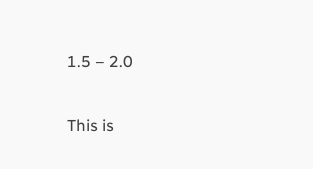1.5 – 2.0

This is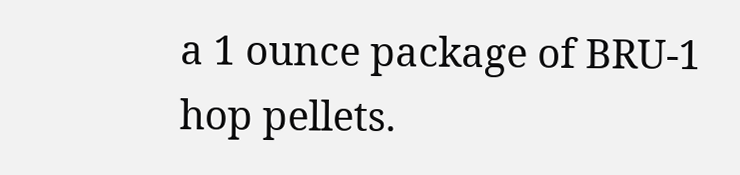a 1 ounce package of BRU-1 hop pellets.